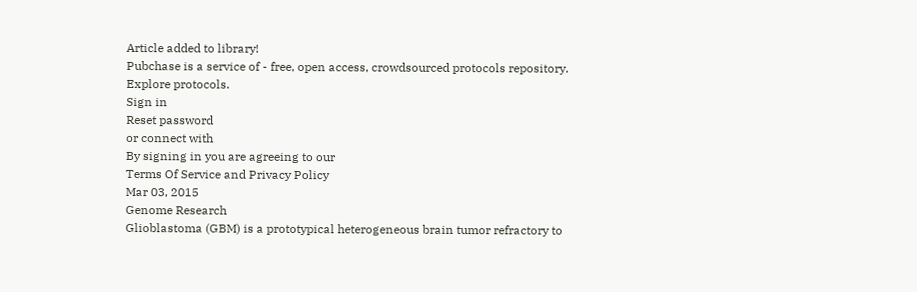Article added to library!
Pubchase is a service of - free, open access, crowdsourced protocols repository. Explore protocols.
Sign in
Reset password
or connect with
By signing in you are agreeing to our
Terms Of Service and Privacy Policy
Mar 03, 2015
Genome Research
Glioblastoma (GBM) is a prototypical heterogeneous brain tumor refractory to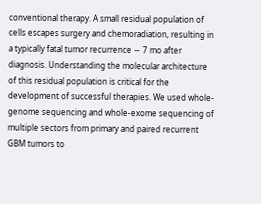conventional therapy. A small residual population of cells escapes surgery and chemoradiation, resulting in a typically fatal tumor recurrence ∼ 7 mo after diagnosis. Understanding the molecular architecture of this residual population is critical for the development of successful therapies. We used whole-genome sequencing and whole-exome sequencing of multiple sectors from primary and paired recurrent GBM tumors to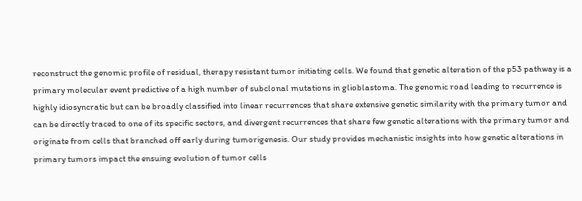reconstruct the genomic profile of residual, therapy resistant tumor initiating cells. We found that genetic alteration of the p53 pathway is a primary molecular event predictive of a high number of subclonal mutations in glioblastoma. The genomic road leading to recurrence is highly idiosyncratic but can be broadly classified into linear recurrences that share extensive genetic similarity with the primary tumor and can be directly traced to one of its specific sectors, and divergent recurrences that share few genetic alterations with the primary tumor and originate from cells that branched off early during tumorigenesis. Our study provides mechanistic insights into how genetic alterations in primary tumors impact the ensuing evolution of tumor cells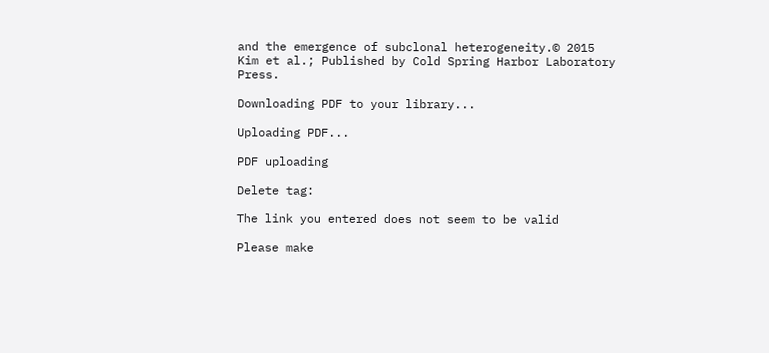and the emergence of subclonal heterogeneity.© 2015 Kim et al.; Published by Cold Spring Harbor Laboratory Press.

Downloading PDF to your library...

Uploading PDF...

PDF uploading

Delete tag:

The link you entered does not seem to be valid

Please make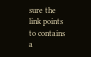sure the link points to contains a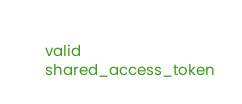valid shared_access_token